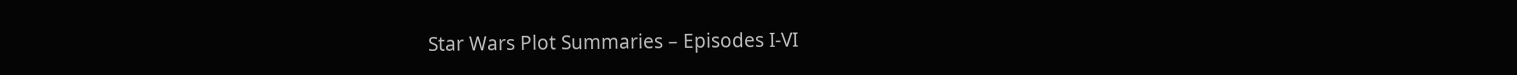Star Wars Plot Summaries – Episodes I-VI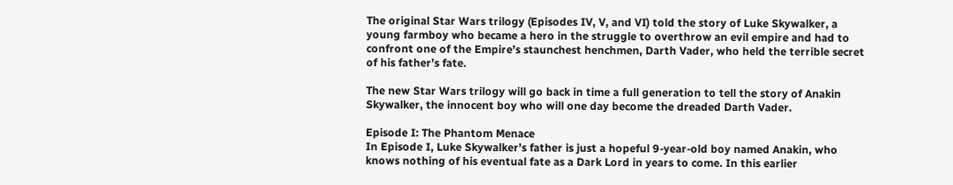The original Star Wars trilogy (Episodes IV, V, and VI) told the story of Luke Skywalker, a young farmboy who became a hero in the struggle to overthrow an evil empire and had to confront one of the Empire’s staunchest henchmen, Darth Vader, who held the terrible secret of his father’s fate.

The new Star Wars trilogy will go back in time a full generation to tell the story of Anakin Skywalker, the innocent boy who will one day become the dreaded Darth Vader.

Episode I: The Phantom Menace
In Episode I, Luke Skywalker’s father is just a hopeful 9-year-old boy named Anakin, who knows nothing of his eventual fate as a Dark Lord in years to come. In this earlier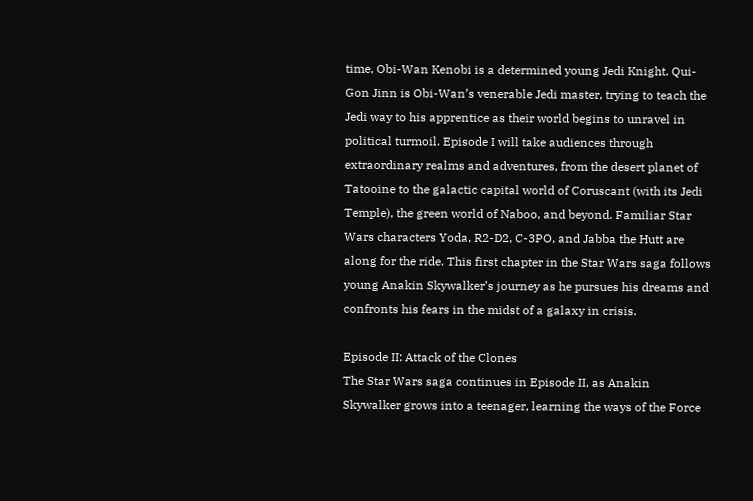time, Obi-Wan Kenobi is a determined young Jedi Knight. Qui-Gon Jinn is Obi-Wan’s venerable Jedi master, trying to teach the Jedi way to his apprentice as their world begins to unravel in political turmoil. Episode I will take audiences through extraordinary realms and adventures, from the desert planet of Tatooine to the galactic capital world of Coruscant (with its Jedi Temple), the green world of Naboo, and beyond. Familiar Star Wars characters Yoda, R2-D2, C-3PO, and Jabba the Hutt are along for the ride. This first chapter in the Star Wars saga follows young Anakin Skywalker’s journey as he pursues his dreams and confronts his fears in the midst of a galaxy in crisis.

Episode II: Attack of the Clones
The Star Wars saga continues in Episode II, as Anakin Skywalker grows into a teenager, learning the ways of the Force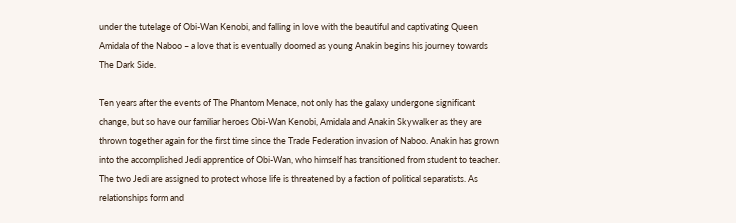under the tutelage of Obi-Wan Kenobi, and falling in love with the beautiful and captivating Queen Amidala of the Naboo – a love that is eventually doomed as young Anakin begins his journey towards The Dark Side.

Ten years after the events of The Phantom Menace, not only has the galaxy undergone significant change, but so have our familiar heroes Obi-Wan Kenobi, Amidala and Anakin Skywalker as they are thrown together again for the first time since the Trade Federation invasion of Naboo. Anakin has grown into the accomplished Jedi apprentice of Obi-Wan, who himself has transitioned from student to teacher. The two Jedi are assigned to protect whose life is threatened by a faction of political separatists. As relationships form and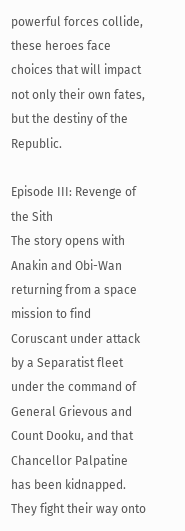powerful forces collide, these heroes face choices that will impact not only their own fates, but the destiny of the Republic.

Episode III: Revenge of the Sith
The story opens with Anakin and Obi-Wan returning from a space mission to find Coruscant under attack by a Separatist fleet under the command of General Grievous and Count Dooku, and that Chancellor Palpatine has been kidnapped. They fight their way onto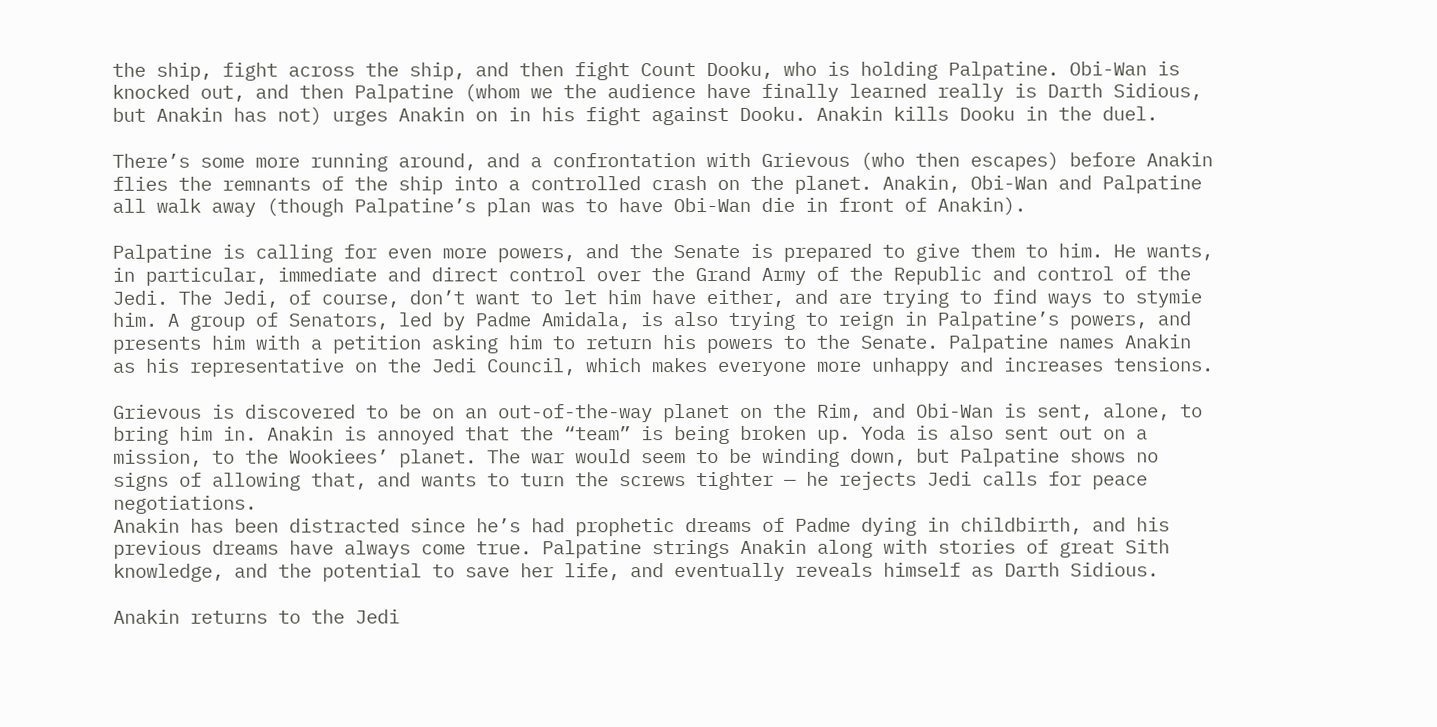the ship, fight across the ship, and then fight Count Dooku, who is holding Palpatine. Obi-Wan is knocked out, and then Palpatine (whom we the audience have finally learned really is Darth Sidious, but Anakin has not) urges Anakin on in his fight against Dooku. Anakin kills Dooku in the duel.

There’s some more running around, and a confrontation with Grievous (who then escapes) before Anakin flies the remnants of the ship into a controlled crash on the planet. Anakin, Obi-Wan and Palpatine all walk away (though Palpatine’s plan was to have Obi-Wan die in front of Anakin).

Palpatine is calling for even more powers, and the Senate is prepared to give them to him. He wants, in particular, immediate and direct control over the Grand Army of the Republic and control of the Jedi. The Jedi, of course, don’t want to let him have either, and are trying to find ways to stymie him. A group of Senators, led by Padme Amidala, is also trying to reign in Palpatine’s powers, and presents him with a petition asking him to return his powers to the Senate. Palpatine names Anakin as his representative on the Jedi Council, which makes everyone more unhappy and increases tensions.

Grievous is discovered to be on an out-of-the-way planet on the Rim, and Obi-Wan is sent, alone, to bring him in. Anakin is annoyed that the “team” is being broken up. Yoda is also sent out on a mission, to the Wookiees’ planet. The war would seem to be winding down, but Palpatine shows no signs of allowing that, and wants to turn the screws tighter — he rejects Jedi calls for peace negotiations.
Anakin has been distracted since he’s had prophetic dreams of Padme dying in childbirth, and his previous dreams have always come true. Palpatine strings Anakin along with stories of great Sith knowledge, and the potential to save her life, and eventually reveals himself as Darth Sidious.

Anakin returns to the Jedi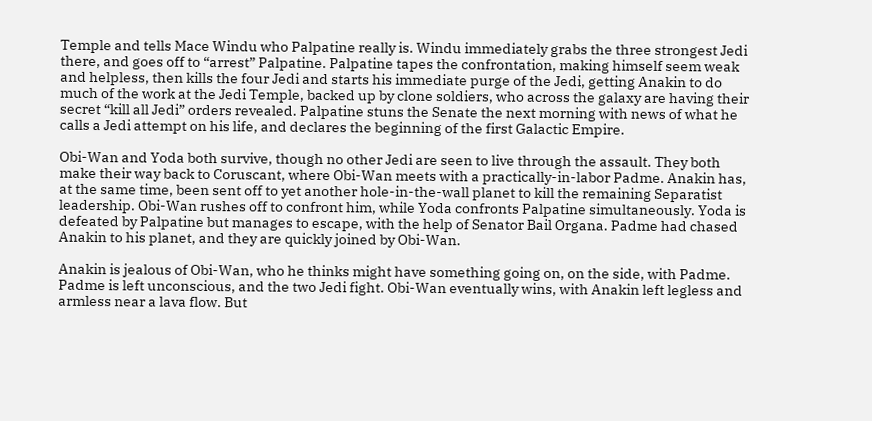Temple and tells Mace Windu who Palpatine really is. Windu immediately grabs the three strongest Jedi there, and goes off to “arrest” Palpatine. Palpatine tapes the confrontation, making himself seem weak and helpless, then kills the four Jedi and starts his immediate purge of the Jedi, getting Anakin to do much of the work at the Jedi Temple, backed up by clone soldiers, who across the galaxy are having their secret “kill all Jedi” orders revealed. Palpatine stuns the Senate the next morning with news of what he calls a Jedi attempt on his life, and declares the beginning of the first Galactic Empire.

Obi-Wan and Yoda both survive, though no other Jedi are seen to live through the assault. They both make their way back to Coruscant, where Obi-Wan meets with a practically-in-labor Padme. Anakin has, at the same time, been sent off to yet another hole-in-the-wall planet to kill the remaining Separatist leadership. Obi-Wan rushes off to confront him, while Yoda confronts Palpatine simultaneously. Yoda is defeated by Palpatine but manages to escape, with the help of Senator Bail Organa. Padme had chased Anakin to his planet, and they are quickly joined by Obi-Wan.

Anakin is jealous of Obi-Wan, who he thinks might have something going on, on the side, with Padme. Padme is left unconscious, and the two Jedi fight. Obi-Wan eventually wins, with Anakin left legless and armless near a lava flow. But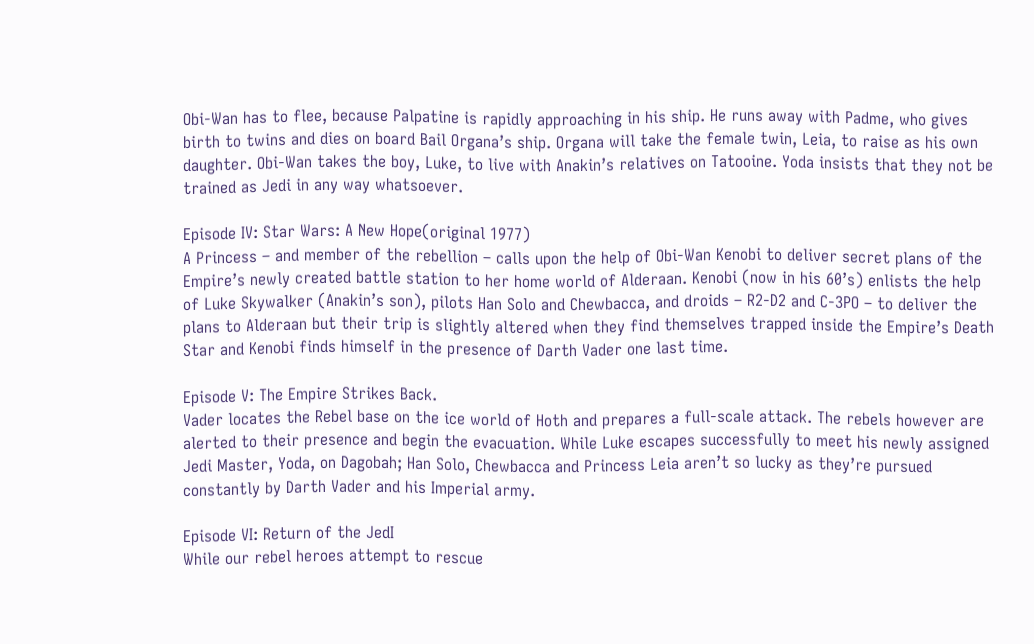Obi-Wan has to flee, because Palpatine is rapidly approaching in his ship. He runs away with Padme, who gives birth to twins and dies on board Bail Organa’s ship. Organa will take the female twin, Leia, to raise as his own daughter. Obi-Wan takes the boy, Luke, to live with Anakin’s relatives on Tatooine. Yoda insists that they not be trained as Jedi in any way whatsoever.

Episode IV: Star Wars: A New Hope(original 1977)
A Princess – and member of the rebellion – calls upon the help of Obi-Wan Kenobi to deliver secret plans of the Empire’s newly created battle station to her home world of Alderaan. Kenobi (now in his 60’s) enlists the help of Luke Skywalker (Anakin’s son), pilots Han Solo and Chewbacca, and droids – R2-D2 and C-3PO – to deliver the plans to Alderaan but their trip is slightly altered when they find themselves trapped inside the Empire’s Death Star and Kenobi finds himself in the presence of Darth Vader one last time.

Episode V: The Empire Strikes Back.
Vader locates the Rebel base on the ice world of Hoth and prepares a full-scale attack. The rebels however are alerted to their presence and begin the evacuation. While Luke escapes successfully to meet his newly assigned Jedi Master, Yoda, on Dagobah; Han Solo, Chewbacca and Princess Leia aren’t so lucky as they’re pursued constantly by Darth Vader and his Imperial army.

Episode VI: Return of the JedI
While our rebel heroes attempt to rescue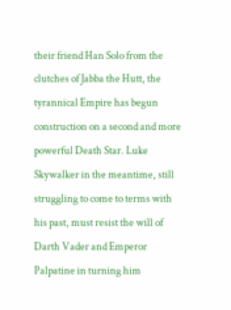their friend Han Solo from the clutches of Jabba the Hutt, the tyrannical Empire has begun construction on a second and more powerful Death Star. Luke Skywalker in the meantime, still struggling to come to terms with his past, must resist the will of Darth Vader and Emperor Palpatine in turning him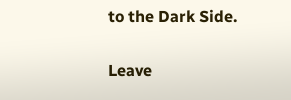to the Dark Side.

Leave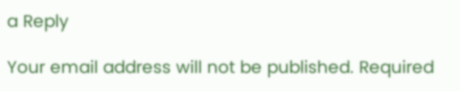a Reply

Your email address will not be published. Required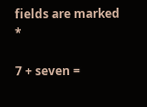fields are marked *

7 + seven =